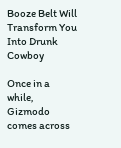Booze Belt Will Transform You Into Drunk Cowboy

Once in a while, Gizmodo comes across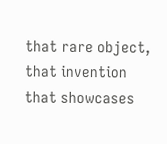that rare object, that invention that showcases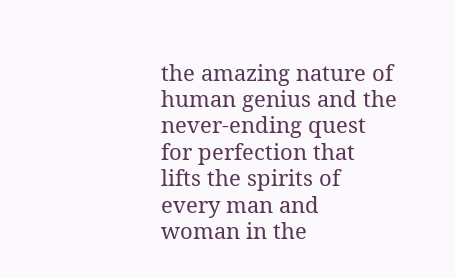the amazing nature of human genius and the never-ending quest for perfection that lifts the spirits of every man and woman in the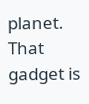planet. That gadget is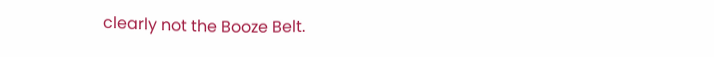clearly not the Booze Belt.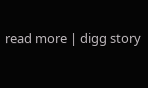read more | digg story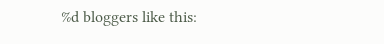%d bloggers like this: